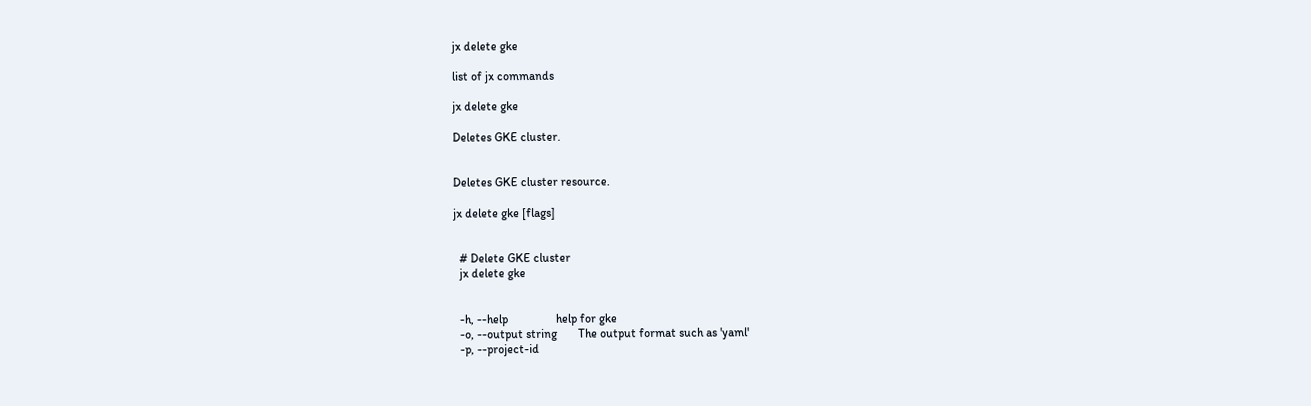jx delete gke

list of jx commands

jx delete gke

Deletes GKE cluster.


Deletes GKE cluster resource.

jx delete gke [flags]


  # Delete GKE cluster
  jx delete gke


  -h, --help                help for gke
  -o, --output string       The output format such as 'yaml'
  -p, --project-id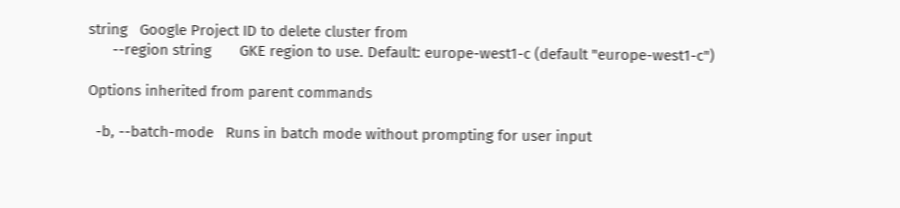string   Google Project ID to delete cluster from
      --region string       GKE region to use. Default: europe-west1-c (default "europe-west1-c")

Options inherited from parent commands

  -b, --batch-mode   Runs in batch mode without prompting for user input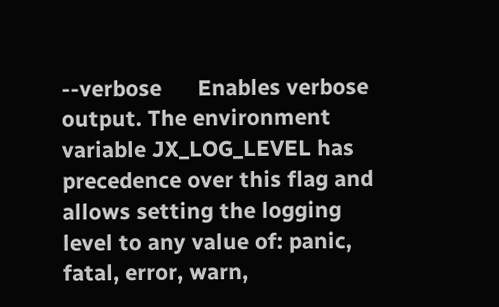--verbose      Enables verbose output. The environment variable JX_LOG_LEVEL has precedence over this flag and allows setting the logging level to any value of: panic, fatal, error, warn,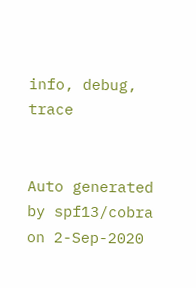info, debug, trace


Auto generated by spf13/cobra on 2-Sep-2020